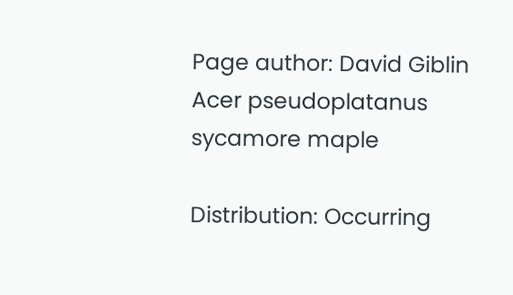Page author: David Giblin
Acer pseudoplatanus
sycamore maple

Distribution: Occurring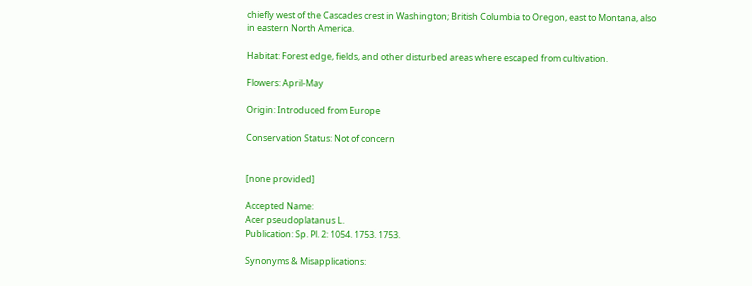chiefly west of the Cascades crest in Washington; British Columbia to Oregon, east to Montana, also in eastern North America.

Habitat: Forest edge, fields, and other disturbed areas where escaped from cultivation.

Flowers: April-May

Origin: Introduced from Europe

Conservation Status: Not of concern


[none provided]

Accepted Name:
Acer pseudoplatanus L.
Publication: Sp. Pl. 2: 1054. 1753. 1753.

Synonyms & Misapplications: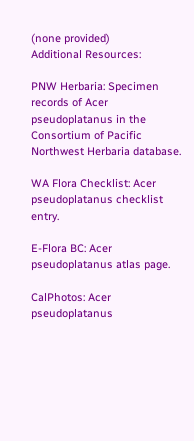(none provided)
Additional Resources:

PNW Herbaria: Specimen records of Acer pseudoplatanus in the Consortium of Pacific Northwest Herbaria database.

WA Flora Checklist: Acer pseudoplatanus checklist entry.

E-Flora BC: Acer pseudoplatanus atlas page.

CalPhotos: Acer pseudoplatanus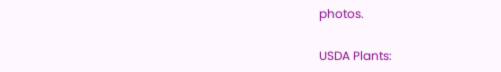photos.

USDA Plants: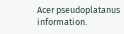Acer pseudoplatanus information.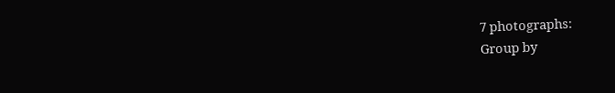7 photographs:
Group by